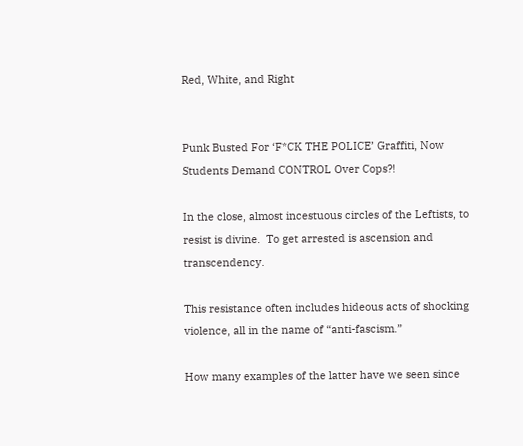Red, White, and Right


Punk Busted For ‘F*CK THE POLICE’ Graffiti, Now Students Demand CONTROL Over Cops?!

In the close, almost incestuous circles of the Leftists, to resist is divine.  To get arrested is ascension and transcendency.

This resistance often includes hideous acts of shocking violence, all in the name of “anti-fascism.”

How many examples of the latter have we seen since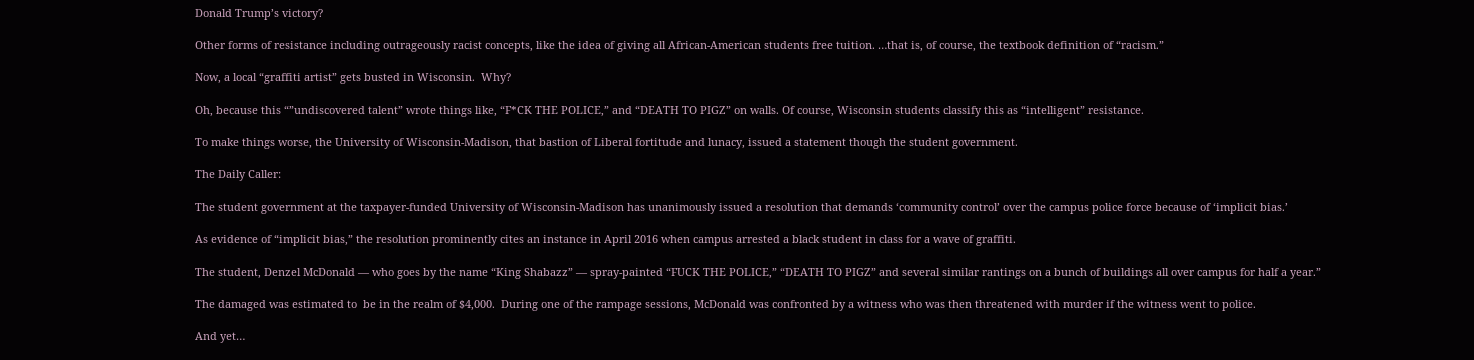Donald Trump’s victory?

Other forms of resistance including outrageously racist concepts, like the idea of giving all African-American students free tuition. …that is, of course, the textbook definition of “racism.”

Now, a local “graffiti artist” gets busted in Wisconsin.  Why?

Oh, because this “”undiscovered talent” wrote things like, “F*CK THE POLICE,” and “DEATH TO PIGZ” on walls. Of course, Wisconsin students classify this as “intelligent” resistance.

To make things worse, the University of Wisconsin-Madison, that bastion of Liberal fortitude and lunacy, issued a statement though the student government.

The Daily Caller:

The student government at the taxpayer-funded University of Wisconsin-Madison has unanimously issued a resolution that demands ‘community control’ over the campus police force because of ‘implicit bias.’

As evidence of “implicit bias,” the resolution prominently cites an instance in April 2016 when campus arrested a black student in class for a wave of graffiti.

The student, Denzel McDonald — who goes by the name “King Shabazz” — spray-painted “FUCK THE POLICE,” “DEATH TO PIGZ” and several similar rantings on a bunch of buildings all over campus for half a year.”

The damaged was estimated to  be in the realm of $4,000.  During one of the rampage sessions, McDonald was confronted by a witness who was then threatened with murder if the witness went to police.

And yet…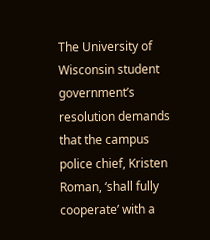The University of Wisconsin student government’s resolution demands that the campus police chief, Kristen Roman, ‘shall fully cooperate’ with a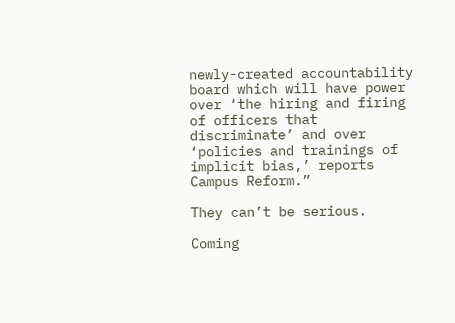newly-created accountability board which will have power over ‘the hiring and firing of officers that discriminate’ and over ‘policies and trainings of implicit bias,’ reports Campus Reform.”

They can’t be serious.

Coming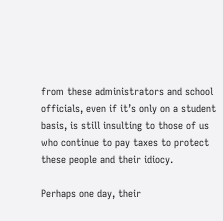from these administrators and school officials, even if it’s only on a student basis, is still insulting to those of us who continue to pay taxes to protect these people and their idiocy.

Perhaps one day, their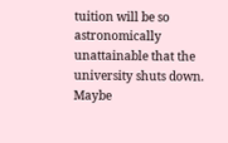tuition will be so astronomically unattainable that the university shuts down. Maybe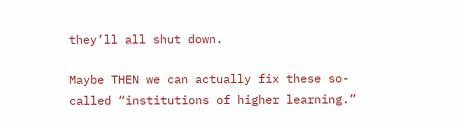they’ll all shut down.

Maybe THEN we can actually fix these so-called “institutions of higher learning.”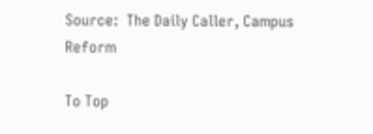Source:  The Daily Caller, Campus Reform

To Top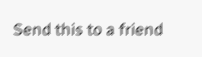Send this to a friend